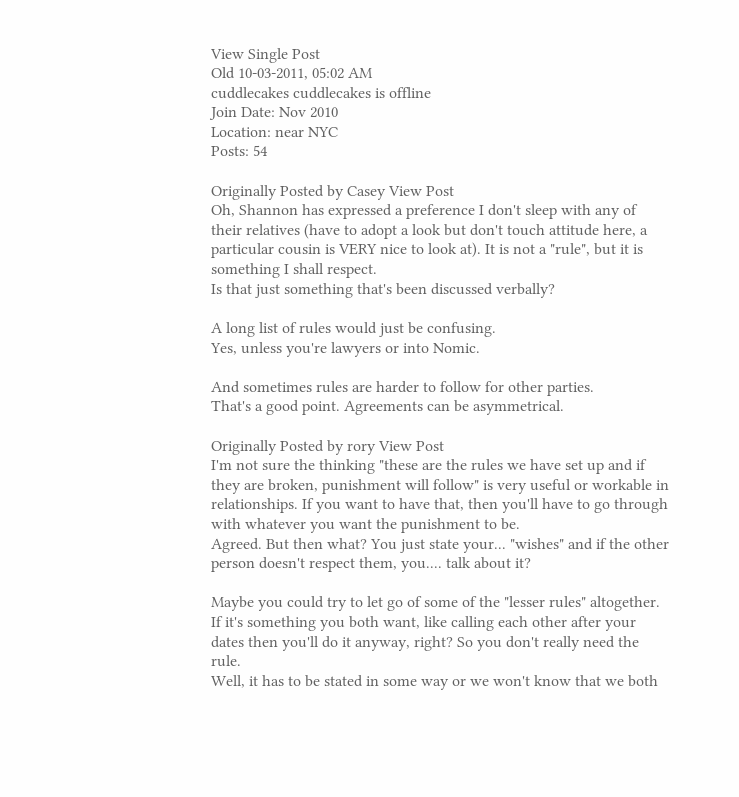View Single Post
Old 10-03-2011, 05:02 AM
cuddlecakes cuddlecakes is offline
Join Date: Nov 2010
Location: near NYC
Posts: 54

Originally Posted by Casey View Post
Oh, Shannon has expressed a preference I don't sleep with any of their relatives (have to adopt a look but don't touch attitude here, a particular cousin is VERY nice to look at). It is not a "rule", but it is something I shall respect.
Is that just something that's been discussed verbally?

A long list of rules would just be confusing.
Yes, unless you're lawyers or into Nomic.

And sometimes rules are harder to follow for other parties.
That's a good point. Agreements can be asymmetrical.

Originally Posted by rory View Post
I'm not sure the thinking "these are the rules we have set up and if they are broken, punishment will follow" is very useful or workable in relationships. If you want to have that, then you'll have to go through with whatever you want the punishment to be.
Agreed. But then what? You just state your... "wishes" and if the other person doesn't respect them, you.... talk about it?

Maybe you could try to let go of some of the "lesser rules" altogether. If it's something you both want, like calling each other after your dates then you'll do it anyway, right? So you don't really need the rule.
Well, it has to be stated in some way or we won't know that we both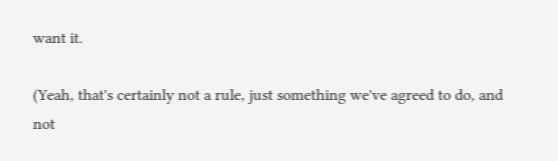want it.

(Yeah, that's certainly not a rule, just something we've agreed to do, and not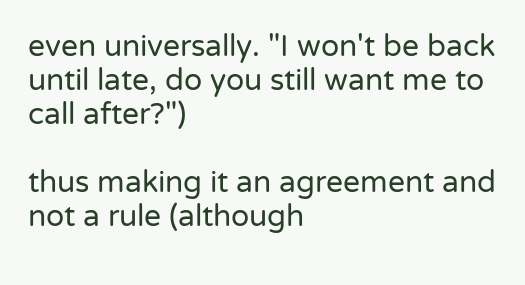even universally. "I won't be back until late, do you still want me to call after?")

thus making it an agreement and not a rule (although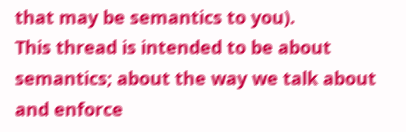that may be semantics to you).
This thread is intended to be about semantics; about the way we talk about and enforce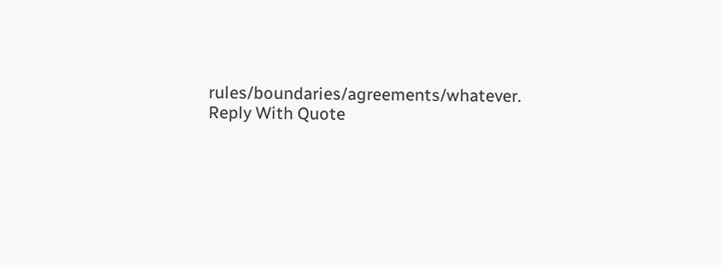rules/boundaries/agreements/whatever.
Reply With Quote